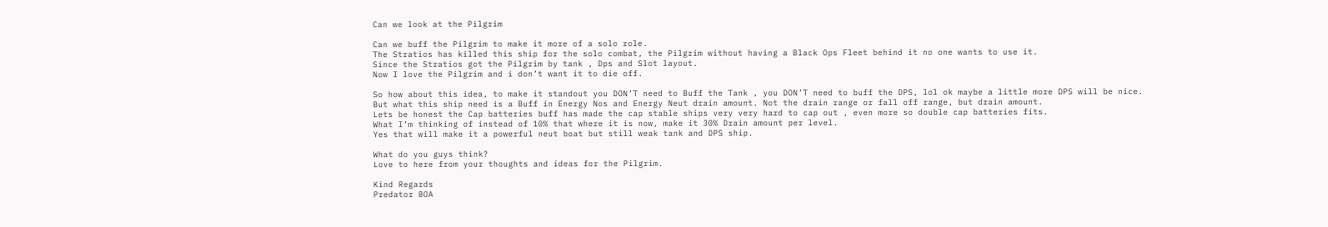Can we look at the Pilgrim

Can we buff the Pilgrim to make it more of a solo role.
The Stratios has killed this ship for the solo combat, the Pilgrim without having a Black Ops Fleet behind it no one wants to use it.
Since the Stratios got the Pilgrim by tank , Dps and Slot layout.
Now I love the Pilgrim and i don’t want it to die off.

So how about this idea, to make it standout you DON’T need to Buff the Tank , you DON’T need to buff the DPS, lol ok maybe a little more DPS will be nice.
But what this ship need is a Buff in Energy Nos and Energy Neut drain amount. Not the drain range or fall off range, but drain amount.
Lets be honest the Cap batteries buff has made the cap stable ships very very hard to cap out , even more so double cap batteries fits.
What I’m thinking of instead of 10% that where it is now, make it 30% Drain amount per level.
Yes that will make it a powerful neut boat but still weak tank and DPS ship.

What do you guys think?
Love to here from your thoughts and ideas for the Pilgrim.

Kind Regards
Predator BOA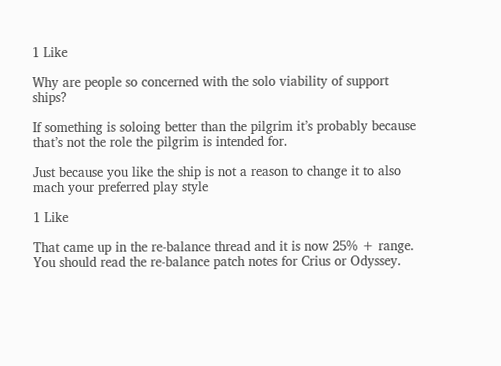1 Like

Why are people so concerned with the solo viability of support ships?

If something is soloing better than the pilgrim it’s probably because that’s not the role the pilgrim is intended for.

Just because you like the ship is not a reason to change it to also mach your preferred play style

1 Like

That came up in the re-balance thread and it is now 25% + range. You should read the re-balance patch notes for Crius or Odyssey.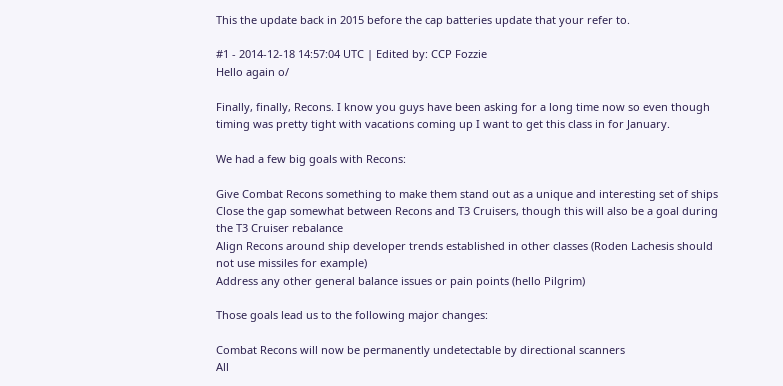This the update back in 2015 before the cap batteries update that your refer to.

#1 - 2014-12-18 14:57:04 UTC | Edited by: CCP Fozzie
Hello again o/

Finally, finally, Recons. I know you guys have been asking for a long time now so even though timing was pretty tight with vacations coming up I want to get this class in for January.

We had a few big goals with Recons:

Give Combat Recons something to make them stand out as a unique and interesting set of ships
Close the gap somewhat between Recons and T3 Cruisers, though this will also be a goal during the T3 Cruiser rebalance
Align Recons around ship developer trends established in other classes (Roden Lachesis should not use missiles for example)
Address any other general balance issues or pain points (hello Pilgrim)

Those goals lead us to the following major changes:

Combat Recons will now be permanently undetectable by directional scanners
All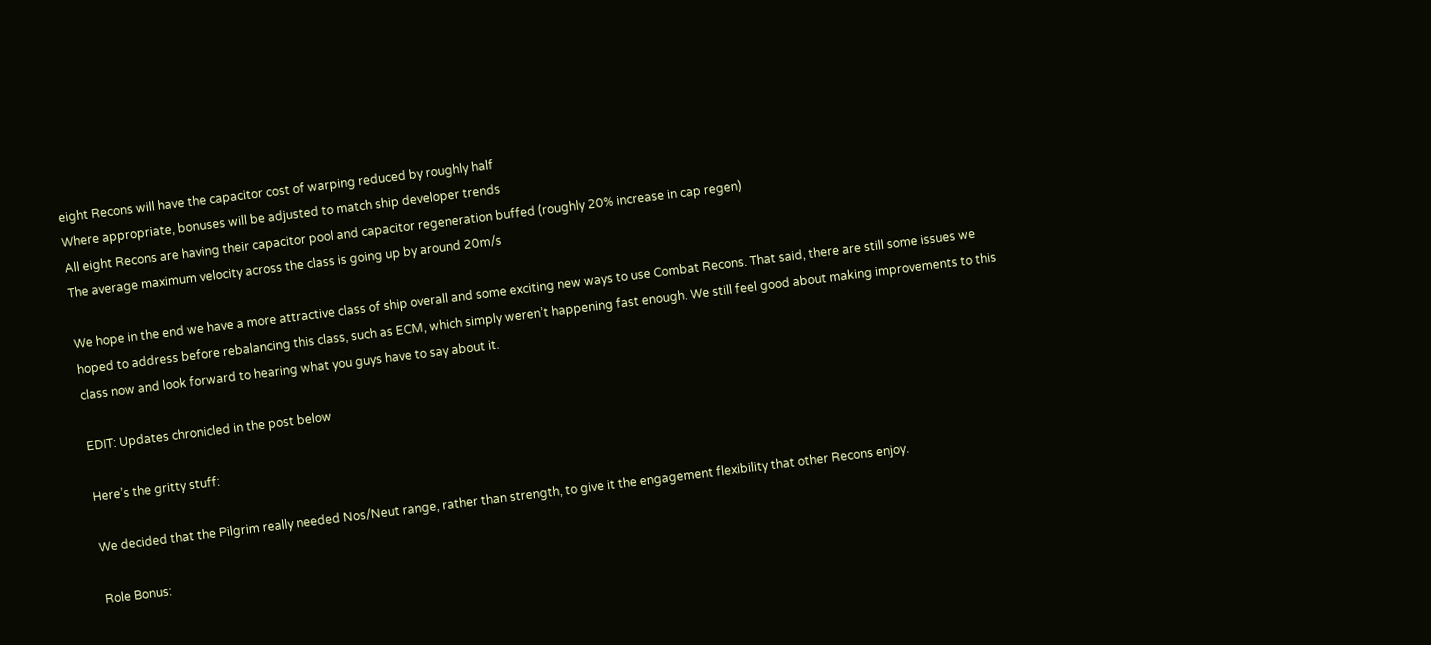eight Recons will have the capacitor cost of warping reduced by roughly half
Where appropriate, bonuses will be adjusted to match ship developer trends
All eight Recons are having their capacitor pool and capacitor regeneration buffed (roughly 20% increase in cap regen)
The average maximum velocity across the class is going up by around 20m/s

We hope in the end we have a more attractive class of ship overall and some exciting new ways to use Combat Recons. That said, there are still some issues we hoped to address before rebalancing this class, such as ECM, which simply weren’t happening fast enough. We still feel good about making improvements to this class now and look forward to hearing what you guys have to say about it.

EDIT: Updates chronicled in the post below

Here’s the gritty stuff:

We decided that the Pilgrim really needed Nos/Neut range, rather than strength, to give it the engagement flexibility that other Recons enjoy.

Role Bonus: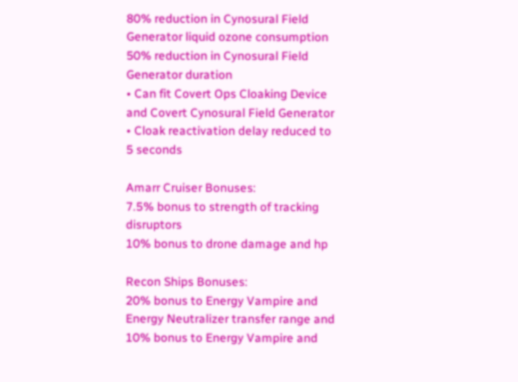80% reduction in Cynosural Field Generator liquid ozone consumption
50% reduction in Cynosural Field Generator duration
• Can fit Covert Ops Cloaking Device and Covert Cynosural Field Generator
• Cloak reactivation delay reduced to 5 seconds

Amarr Cruiser Bonuses:
7.5% bonus to strength of tracking disruptors
10% bonus to drone damage and hp

Recon Ships Bonuses:
20% bonus to Energy Vampire and Energy Neutralizer transfer range and 10% bonus to Energy Vampire and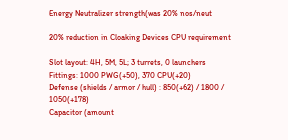Energy Neutralizer strength(was 20% nos/neut

20% reduction in Cloaking Devices CPU requirement

Slot layout: 4H, 5M, 5L; 3 turrets, 0 launchers
Fittings: 1000 PWG(+50), 370 CPU(+20)
Defense (shields / armor / hull) : 850(+62) / 1800 / 1050(+178)
Capacitor (amount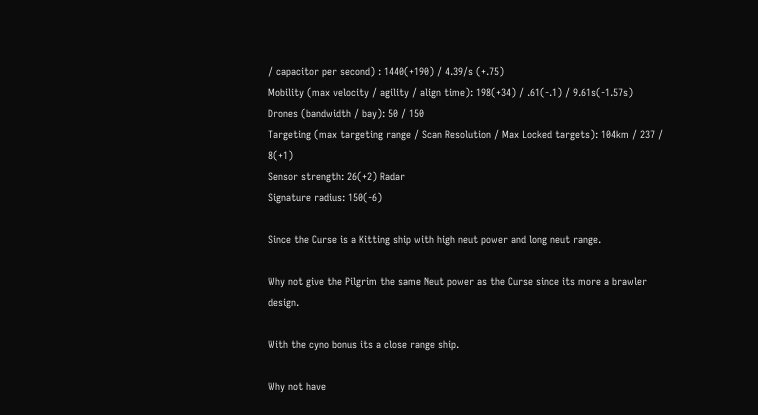/ capacitor per second) : 1440(+190) / 4.39/s (+.75)
Mobility (max velocity / agility / align time): 198(+34) / .61(-.1) / 9.61s(-1.57s)
Drones (bandwidth / bay): 50 / 150
Targeting (max targeting range / Scan Resolution / Max Locked targets): 104km / 237 / 8(+1)
Sensor strength: 26(+2) Radar
Signature radius: 150(-6)

Since the Curse is a Kitting ship with high neut power and long neut range.

Why not give the Pilgrim the same Neut power as the Curse since its more a brawler design.

With the cyno bonus its a close range ship.

Why not have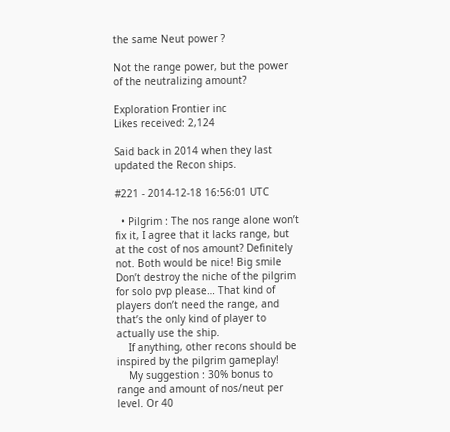the same Neut power ?

Not the range power, but the power of the neutralizing amount?

Exploration Frontier inc
Likes received: 2,124

Said back in 2014 when they last updated the Recon ships.

#221 - 2014-12-18 16:56:01 UTC

  • Pilgrim : The nos range alone won’t fix it, I agree that it lacks range, but at the cost of nos amount? Definitely not. Both would be nice! Big smile Don’t destroy the niche of the pilgrim for solo pvp please… That kind of players don’t need the range, and that’s the only kind of player to actually use the ship.
    If anything, other recons should be inspired by the pilgrim gameplay!
    My suggestion : 30% bonus to range and amount of nos/neut per level. Or 40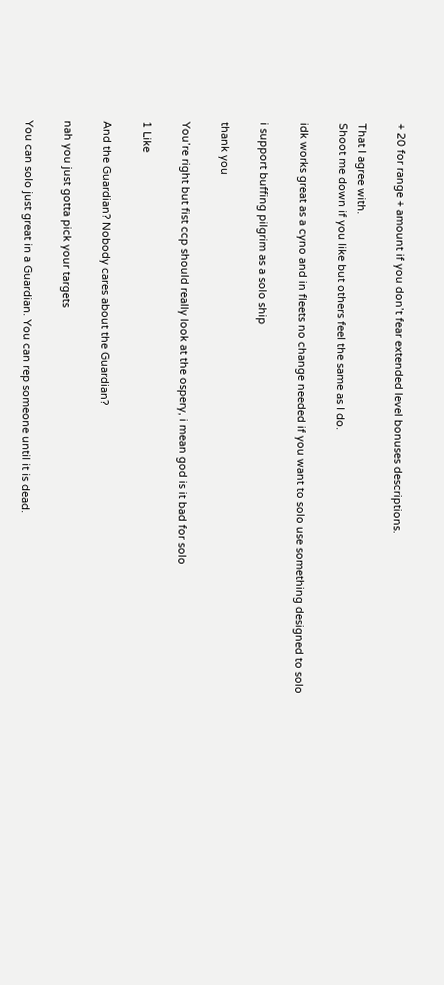+ 20 for range + amount if you don’t fear extended level bonuses descriptions.

That I agree with.
Shoot me down if you like but others feel the same as I do.

idk works great as a cyno and in fleets no change needed if you want to solo use something designed to solo

i support buffing pilgrim as a solo ship

thank you

You’re right but fist ccp should really look at the ospery, i mean god is it bad for solo

1 Like

And the Guardian? Nobody cares about the Guardian?

nah you just gotta pick your targets

You can solo just great in a Guardian. You can rep someone until it is dead.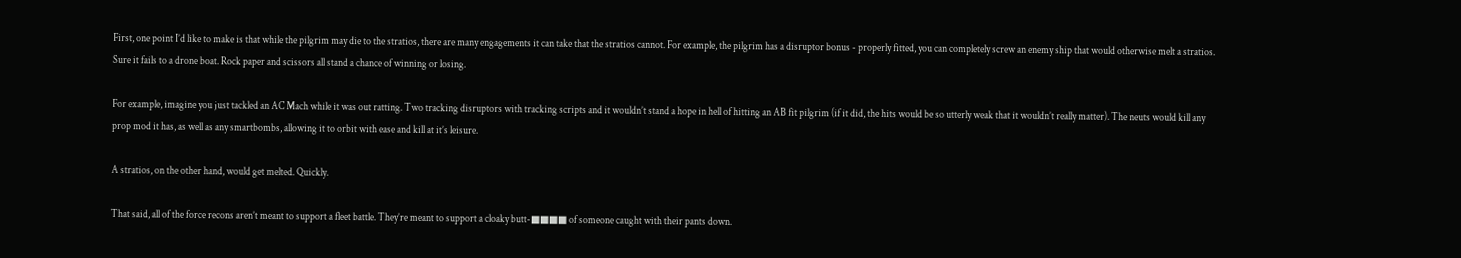First, one point I’d like to make is that while the pilgrim may die to the stratios, there are many engagements it can take that the stratios cannot. For example, the pilgrim has a disruptor bonus - properly fitted, you can completely screw an enemy ship that would otherwise melt a stratios. Sure it fails to a drone boat. Rock paper and scissors all stand a chance of winning or losing.

For example, imagine you just tackled an AC Mach while it was out ratting. Two tracking disruptors with tracking scripts and it wouldn’t stand a hope in hell of hitting an AB fit pilgrim (if it did, the hits would be so utterly weak that it wouldn’t really matter). The neuts would kill any prop mod it has, as well as any smartbombs, allowing it to orbit with ease and kill at it’s leisure.

A stratios, on the other hand, would get melted. Quickly.

That said, all of the force recons aren’t meant to support a fleet battle. They’re meant to support a cloaky butt-■■■■ of someone caught with their pants down.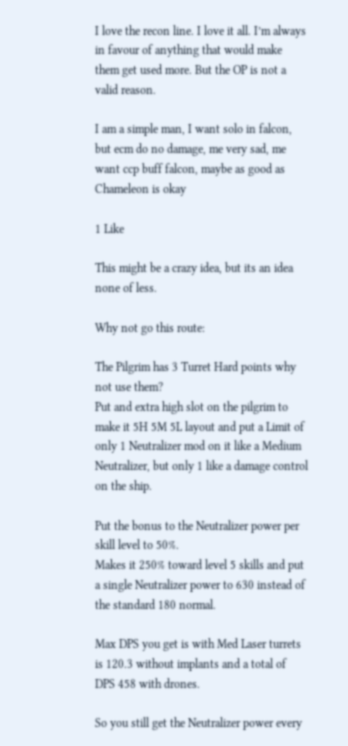I love the recon line. I love it all. I’m always in favour of anything that would make them get used more. But the OP is not a valid reason.

I am a simple man, I want solo in falcon, but ecm do no damage, me very sad, me want ccp buff falcon, maybe as good as Chameleon is okay

1 Like

This might be a crazy idea, but its an idea none of less.

Why not go this route:

The Pilgrim has 3 Turret Hard points why not use them?
Put and extra high slot on the pilgrim to make it 5H 5M 5L layout and put a Limit of only 1 Neutralizer mod on it like a Medium Neutralizer, but only 1 like a damage control on the ship.

Put the bonus to the Neutralizer power per skill level to 50%.
Makes it 250% toward level 5 skills and put a single Neutralizer power to 630 instead of the standard 180 normal.

Max DPS you get is with Med Laser turrets is 120.3 without implants and a total of DPS 458 with drones.

So you still get the Neutralizer power every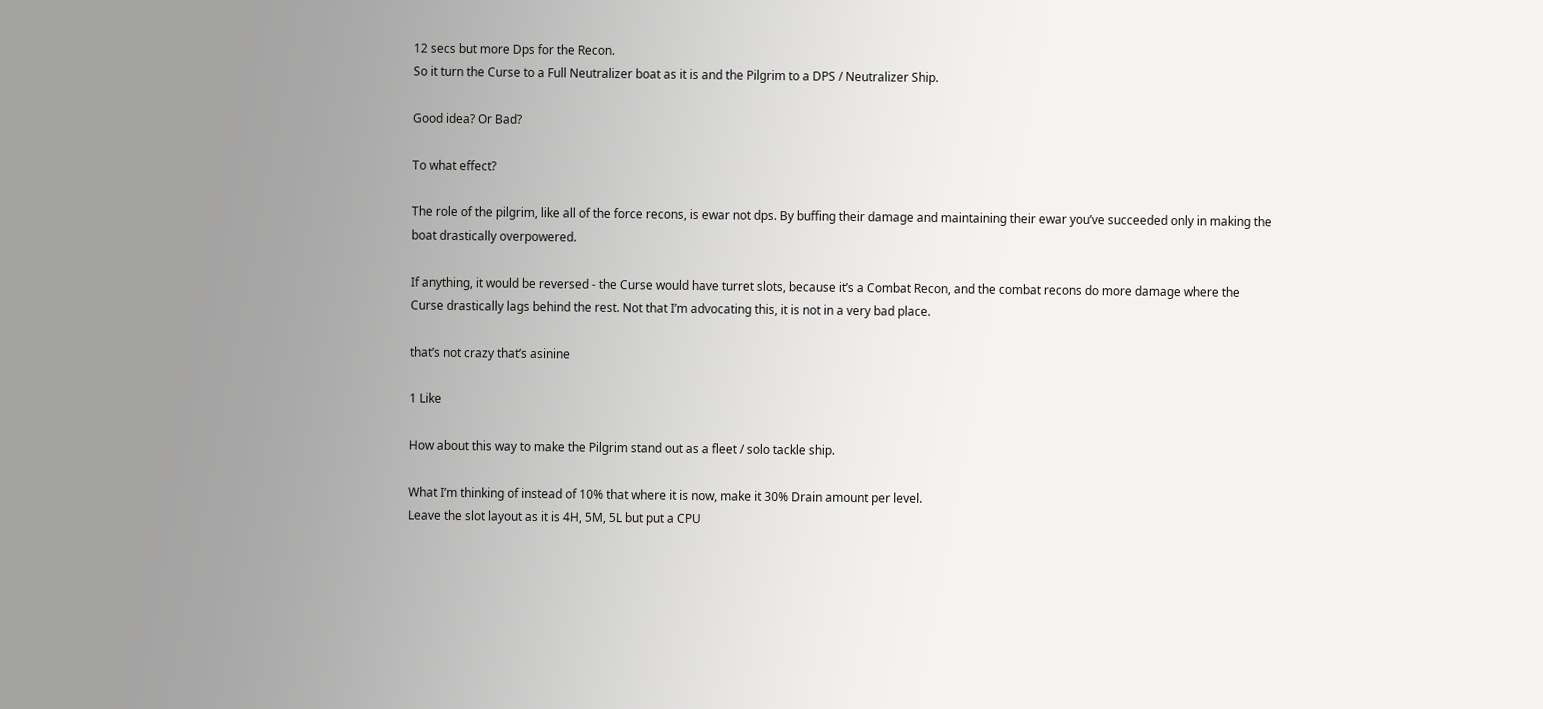12 secs but more Dps for the Recon.
So it turn the Curse to a Full Neutralizer boat as it is and the Pilgrim to a DPS / Neutralizer Ship.

Good idea? Or Bad?

To what effect?

The role of the pilgrim, like all of the force recons, is ewar not dps. By buffing their damage and maintaining their ewar you’ve succeeded only in making the boat drastically overpowered.

If anything, it would be reversed - the Curse would have turret slots, because it’s a Combat Recon, and the combat recons do more damage where the Curse drastically lags behind the rest. Not that I’m advocating this, it is not in a very bad place.

that’s not crazy that’s asinine

1 Like

How about this way to make the Pilgrim stand out as a fleet / solo tackle ship.

What I’m thinking of instead of 10% that where it is now, make it 30% Drain amount per level.
Leave the slot layout as it is 4H, 5M, 5L but put a CPU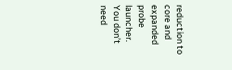reduction to core and expanded probe launcher.
You don’t need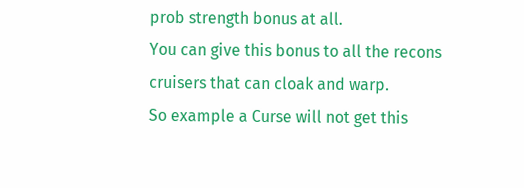prob strength bonus at all.
You can give this bonus to all the recons cruisers that can cloak and warp.
So example a Curse will not get this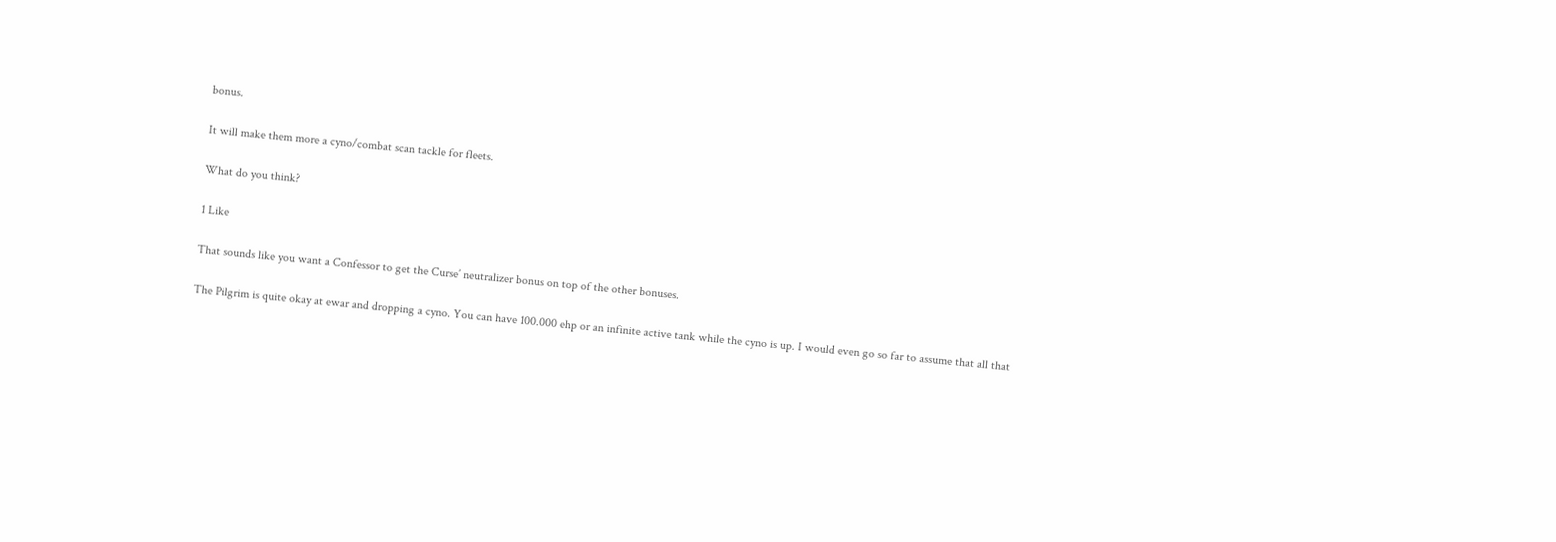bonus.

It will make them more a cyno/combat scan tackle for fleets.

What do you think?

1 Like

That sounds like you want a Confessor to get the Curse’ neutralizer bonus on top of the other bonuses.

The Pilgrim is quite okay at ewar and dropping a cyno. You can have 100.000 ehp or an infinite active tank while the cyno is up. I would even go so far to assume that all that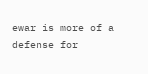ewar is more of a defense for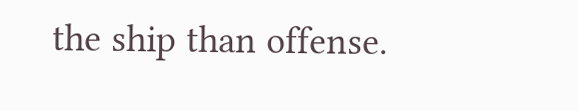the ship than offense.